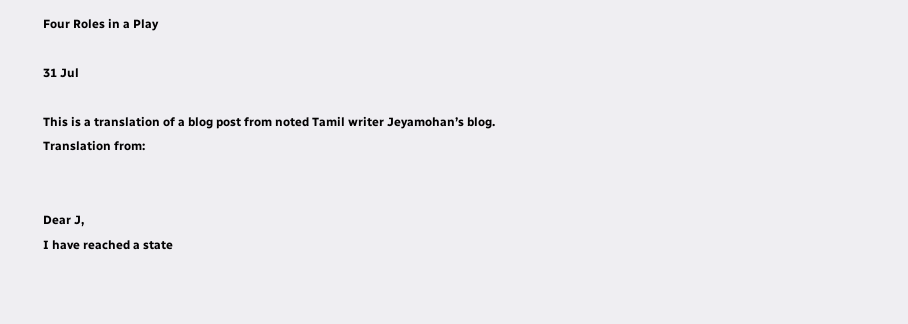Four Roles in a Play

31 Jul

This is a translation of a blog post from noted Tamil writer Jeyamohan’s blog.
Translation from:


Dear J,
I have reached a state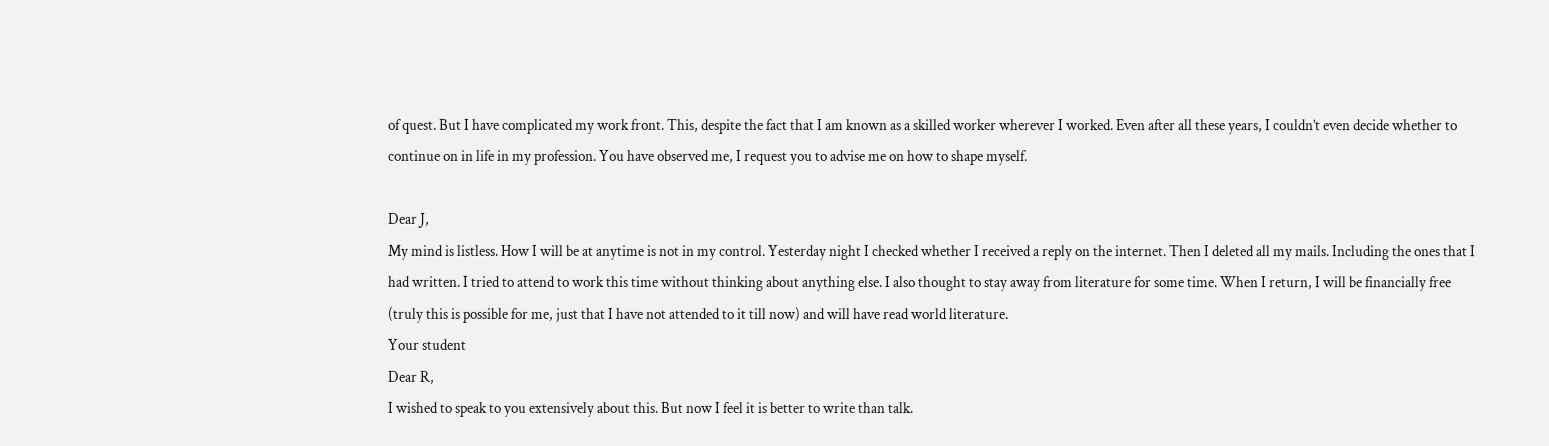of quest. But I have complicated my work front. This, despite the fact that I am known as a skilled worker wherever I worked. Even after all these years, I couldn’t even decide whether to continue on in life in my profession. You have observed me, I request you to advise me on how to shape myself.

Dear J,
My mind is listless. How I will be at anytime is not in my control. Yesterday night I checked whether I received a reply on the internet. Then I deleted all my mails. Including the ones that I had written. I tried to attend to work this time without thinking about anything else. I also thought to stay away from literature for some time. When I return, I will be financially free (truly this is possible for me, just that I have not attended to it till now) and will have read world literature.
Your student
Dear R,
I wished to speak to you extensively about this. But now I feel it is better to write than talk.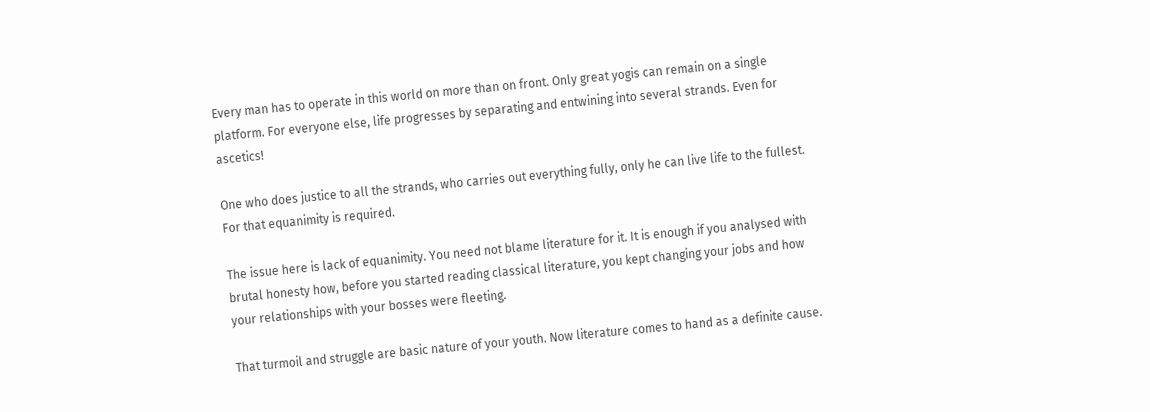Every man has to operate in this world on more than on front. Only great yogis can remain on a single platform. For everyone else, life progresses by separating and entwining into several strands. Even for ascetics!

One who does justice to all the strands, who carries out everything fully, only he can live life to the fullest. For that equanimity is required.

The issue here is lack of equanimity. You need not blame literature for it. It is enough if you analysed with brutal honesty how, before you started reading classical literature, you kept changing your jobs and how your relationships with your bosses were fleeting.

That turmoil and struggle are basic nature of your youth. Now literature comes to hand as a definite cause.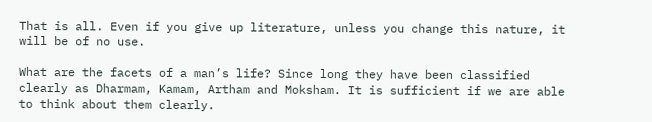That is all. Even if you give up literature, unless you change this nature, it will be of no use.

What are the facets of a man’s life? Since long they have been classified clearly as Dharmam, Kamam, Artham and Moksham. It is sufficient if we are able to think about them clearly.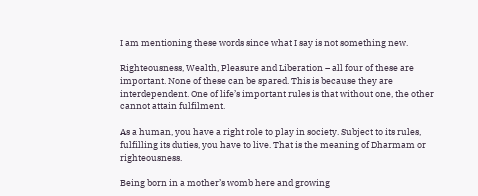I am mentioning these words since what I say is not something new.

Righteousness, Wealth, Pleasure and Liberation – all four of these are important. None of these can be spared. This is because they are interdependent. One of life’s important rules is that without one, the other cannot attain fulfilment.

As a human, you have a right role to play in society. Subject to its rules, fulfilling its duties, you have to live. That is the meaning of Dharmam or righteousness.

Being born in a mother’s womb here and growing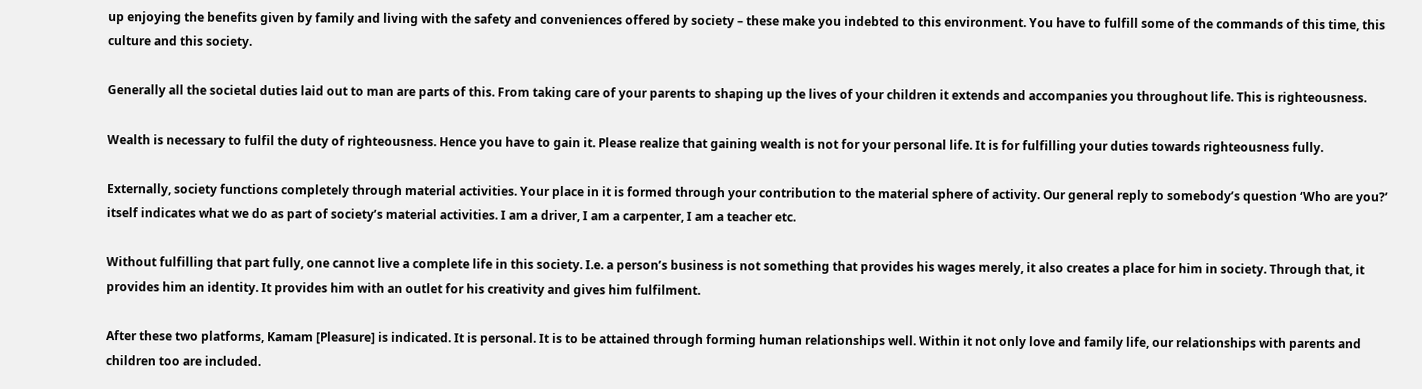up enjoying the benefits given by family and living with the safety and conveniences offered by society – these make you indebted to this environment. You have to fulfill some of the commands of this time, this culture and this society.

Generally all the societal duties laid out to man are parts of this. From taking care of your parents to shaping up the lives of your children it extends and accompanies you throughout life. This is righteousness.

Wealth is necessary to fulfil the duty of righteousness. Hence you have to gain it. Please realize that gaining wealth is not for your personal life. It is for fulfilling your duties towards righteousness fully.

Externally, society functions completely through material activities. Your place in it is formed through your contribution to the material sphere of activity. Our general reply to somebody’s question ‘Who are you?’ itself indicates what we do as part of society’s material activities. I am a driver, I am a carpenter, I am a teacher etc.

Without fulfilling that part fully, one cannot live a complete life in this society. I.e. a person’s business is not something that provides his wages merely, it also creates a place for him in society. Through that, it provides him an identity. It provides him with an outlet for his creativity and gives him fulfilment.

After these two platforms, Kamam [Pleasure] is indicated. It is personal. It is to be attained through forming human relationships well. Within it not only love and family life, our relationships with parents and children too are included.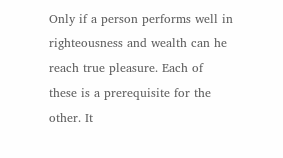Only if a person performs well in righteousness and wealth can he reach true pleasure. Each of these is a prerequisite for the other. It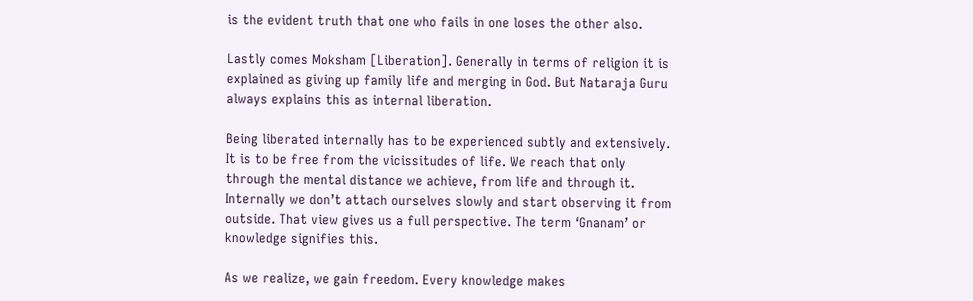is the evident truth that one who fails in one loses the other also.

Lastly comes Moksham [Liberation]. Generally in terms of religion it is explained as giving up family life and merging in God. But Nataraja Guru always explains this as internal liberation.

Being liberated internally has to be experienced subtly and extensively. It is to be free from the vicissitudes of life. We reach that only through the mental distance we achieve, from life and through it. Internally we don’t attach ourselves slowly and start observing it from outside. That view gives us a full perspective. The term ‘Gnanam’ or knowledge signifies this.

As we realize, we gain freedom. Every knowledge makes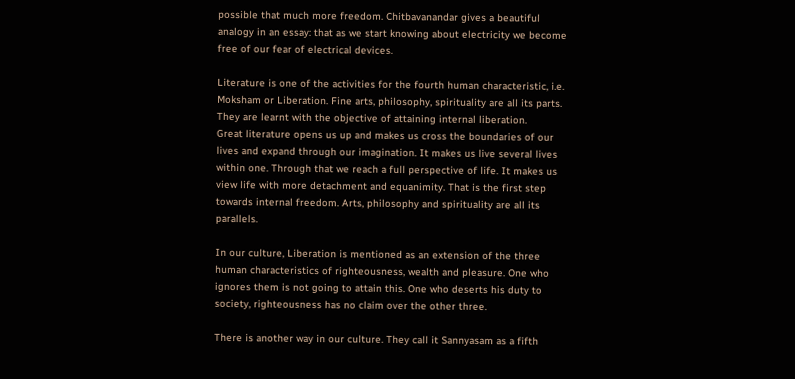possible that much more freedom. Chitbavanandar gives a beautiful analogy in an essay: that as we start knowing about electricity we become free of our fear of electrical devices.

Literature is one of the activities for the fourth human characteristic, i.e. Moksham or Liberation. Fine arts, philosophy, spirituality are all its parts. They are learnt with the objective of attaining internal liberation.
Great literature opens us up and makes us cross the boundaries of our lives and expand through our imagination. It makes us live several lives within one. Through that we reach a full perspective of life. It makes us view life with more detachment and equanimity. That is the first step towards internal freedom. Arts, philosophy and spirituality are all its parallels.

In our culture, Liberation is mentioned as an extension of the three human characteristics of righteousness, wealth and pleasure. One who ignores them is not going to attain this. One who deserts his duty to society, righteousness has no claim over the other three.

There is another way in our culture. They call it Sannyasam as a fifth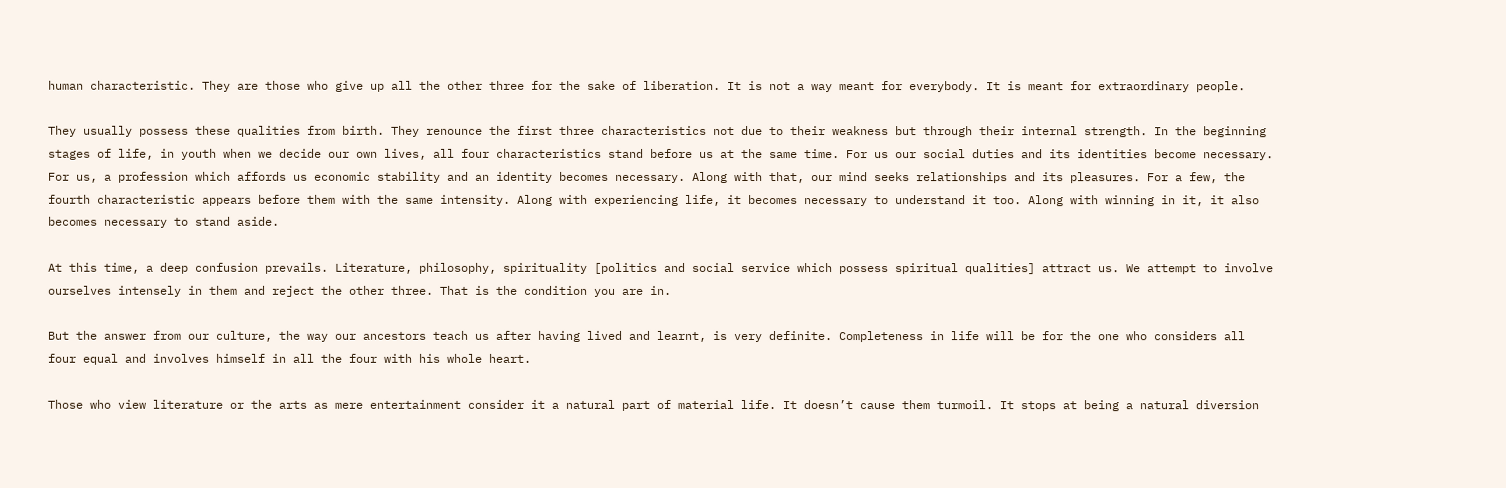human characteristic. They are those who give up all the other three for the sake of liberation. It is not a way meant for everybody. It is meant for extraordinary people.

They usually possess these qualities from birth. They renounce the first three characteristics not due to their weakness but through their internal strength. In the beginning stages of life, in youth when we decide our own lives, all four characteristics stand before us at the same time. For us our social duties and its identities become necessary. For us, a profession which affords us economic stability and an identity becomes necessary. Along with that, our mind seeks relationships and its pleasures. For a few, the fourth characteristic appears before them with the same intensity. Along with experiencing life, it becomes necessary to understand it too. Along with winning in it, it also becomes necessary to stand aside.

At this time, a deep confusion prevails. Literature, philosophy, spirituality [politics and social service which possess spiritual qualities] attract us. We attempt to involve ourselves intensely in them and reject the other three. That is the condition you are in.

But the answer from our culture, the way our ancestors teach us after having lived and learnt, is very definite. Completeness in life will be for the one who considers all four equal and involves himself in all the four with his whole heart.

Those who view literature or the arts as mere entertainment consider it a natural part of material life. It doesn’t cause them turmoil. It stops at being a natural diversion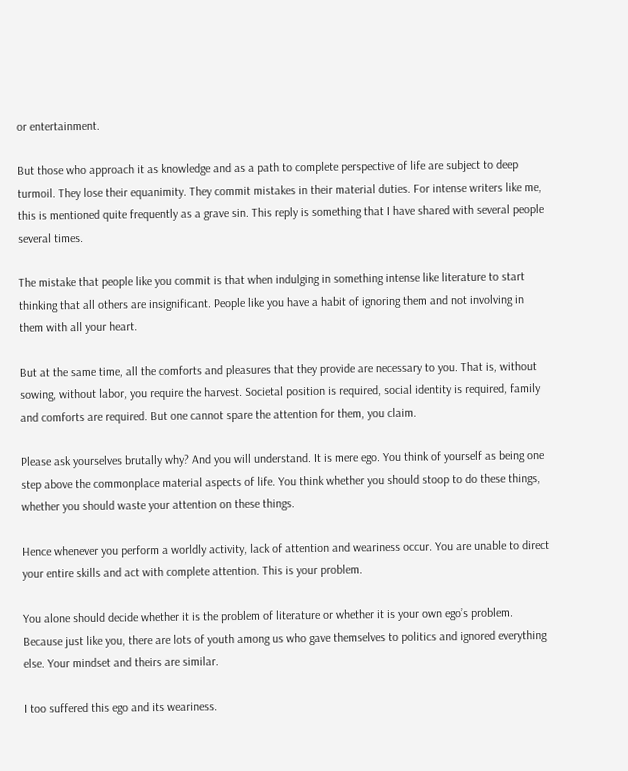or entertainment.

But those who approach it as knowledge and as a path to complete perspective of life are subject to deep turmoil. They lose their equanimity. They commit mistakes in their material duties. For intense writers like me, this is mentioned quite frequently as a grave sin. This reply is something that I have shared with several people several times.

The mistake that people like you commit is that when indulging in something intense like literature to start thinking that all others are insignificant. People like you have a habit of ignoring them and not involving in them with all your heart.

But at the same time, all the comforts and pleasures that they provide are necessary to you. That is, without sowing, without labor, you require the harvest. Societal position is required, social identity is required, family and comforts are required. But one cannot spare the attention for them, you claim.

Please ask yourselves brutally why? And you will understand. It is mere ego. You think of yourself as being one step above the commonplace material aspects of life. You think whether you should stoop to do these things, whether you should waste your attention on these things.

Hence whenever you perform a worldly activity, lack of attention and weariness occur. You are unable to direct your entire skills and act with complete attention. This is your problem.

You alone should decide whether it is the problem of literature or whether it is your own ego’s problem. Because just like you, there are lots of youth among us who gave themselves to politics and ignored everything else. Your mindset and theirs are similar.

I too suffered this ego and its weariness.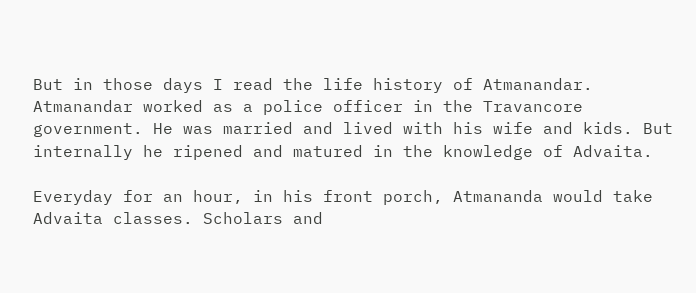But in those days I read the life history of Atmanandar. Atmanandar worked as a police officer in the Travancore government. He was married and lived with his wife and kids. But internally he ripened and matured in the knowledge of Advaita.

Everyday for an hour, in his front porch, Atmananda would take Advaita classes. Scholars and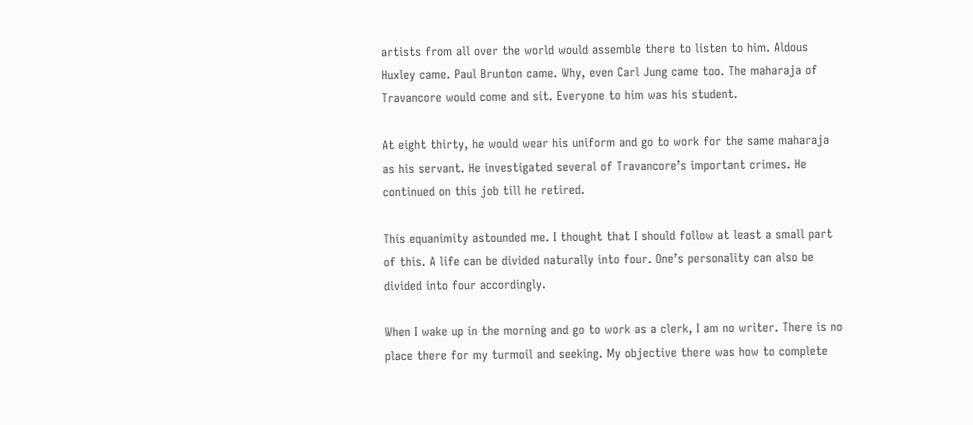artists from all over the world would assemble there to listen to him. Aldous Huxley came. Paul Brunton came. Why, even Carl Jung came too. The maharaja of Travancore would come and sit. Everyone to him was his student.

At eight thirty, he would wear his uniform and go to work for the same maharaja as his servant. He investigated several of Travancore’s important crimes. He continued on this job till he retired.

This equanimity astounded me. I thought that I should follow at least a small part of this. A life can be divided naturally into four. One’s personality can also be divided into four accordingly.

When I wake up in the morning and go to work as a clerk, I am no writer. There is no place there for my turmoil and seeking. My objective there was how to complete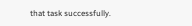that task successfully.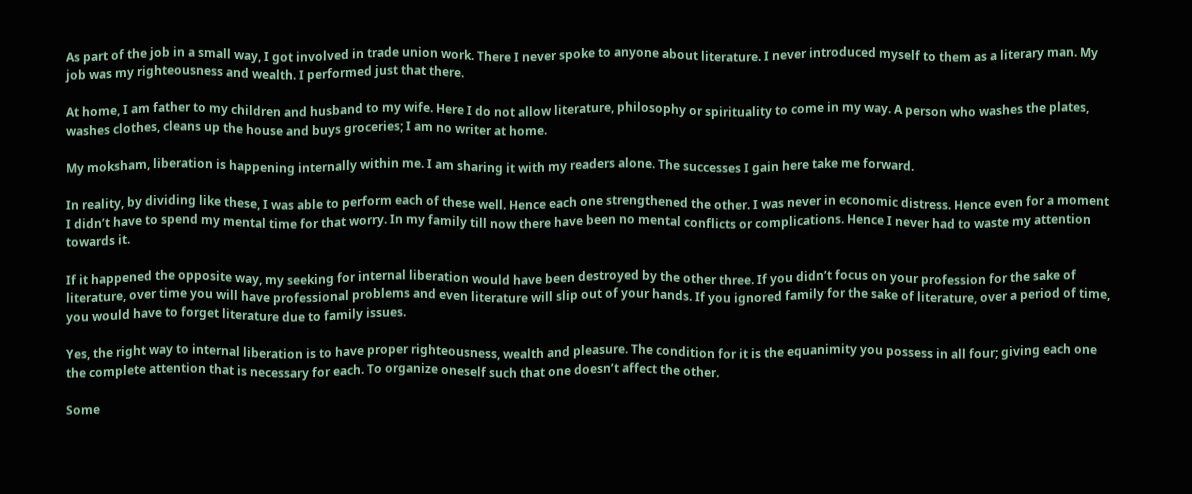As part of the job in a small way, I got involved in trade union work. There I never spoke to anyone about literature. I never introduced myself to them as a literary man. My job was my righteousness and wealth. I performed just that there.

At home, I am father to my children and husband to my wife. Here I do not allow literature, philosophy or spirituality to come in my way. A person who washes the plates, washes clothes, cleans up the house and buys groceries; I am no writer at home.

My moksham, liberation is happening internally within me. I am sharing it with my readers alone. The successes I gain here take me forward.

In reality, by dividing like these, I was able to perform each of these well. Hence each one strengthened the other. I was never in economic distress. Hence even for a moment I didn’t have to spend my mental time for that worry. In my family till now there have been no mental conflicts or complications. Hence I never had to waste my attention towards it.

If it happened the opposite way, my seeking for internal liberation would have been destroyed by the other three. If you didn’t focus on your profession for the sake of literature, over time you will have professional problems and even literature will slip out of your hands. If you ignored family for the sake of literature, over a period of time, you would have to forget literature due to family issues.

Yes, the right way to internal liberation is to have proper righteousness, wealth and pleasure. The condition for it is the equanimity you possess in all four; giving each one the complete attention that is necessary for each. To organize oneself such that one doesn’t affect the other.

Some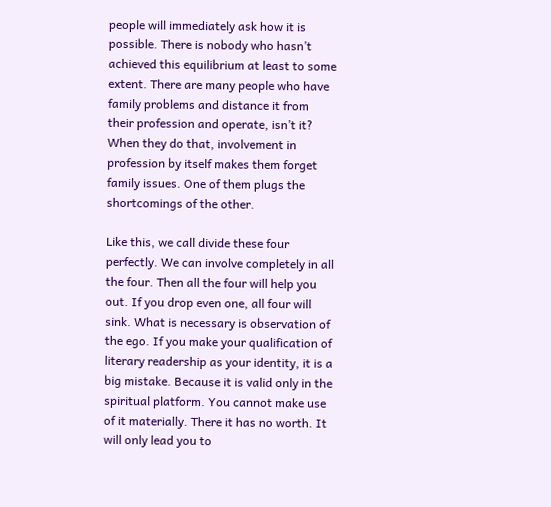people will immediately ask how it is possible. There is nobody who hasn’t achieved this equilibrium at least to some extent. There are many people who have family problems and distance it from their profession and operate, isn’t it? When they do that, involvement in profession by itself makes them forget family issues. One of them plugs the shortcomings of the other.

Like this, we call divide these four perfectly. We can involve completely in all the four. Then all the four will help you out. If you drop even one, all four will sink. What is necessary is observation of the ego. If you make your qualification of literary readership as your identity, it is a big mistake. Because it is valid only in the spiritual platform. You cannot make use of it materially. There it has no worth. It will only lead you to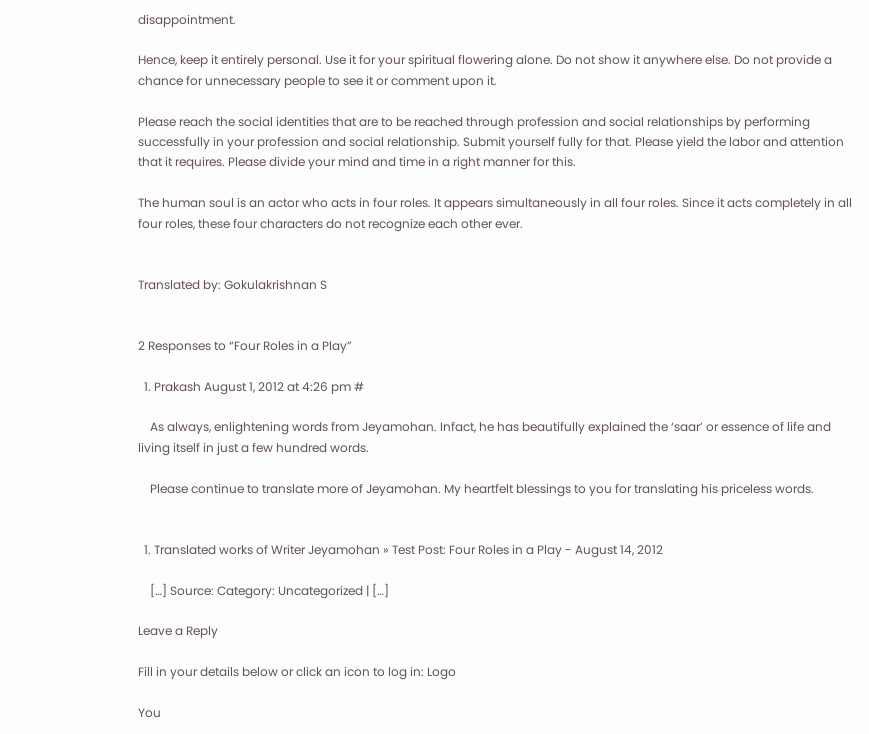disappointment.

Hence, keep it entirely personal. Use it for your spiritual flowering alone. Do not show it anywhere else. Do not provide a chance for unnecessary people to see it or comment upon it.

Please reach the social identities that are to be reached through profession and social relationships by performing successfully in your profession and social relationship. Submit yourself fully for that. Please yield the labor and attention that it requires. Please divide your mind and time in a right manner for this.

The human soul is an actor who acts in four roles. It appears simultaneously in all four roles. Since it acts completely in all four roles, these four characters do not recognize each other ever.


Translated by: Gokulakrishnan S


2 Responses to “Four Roles in a Play”

  1. Prakash August 1, 2012 at 4:26 pm #

    As always, enlightening words from Jeyamohan. Infact, he has beautifully explained the ‘saar’ or essence of life and living itself in just a few hundred words.

    Please continue to translate more of Jeyamohan. My heartfelt blessings to you for translating his priceless words.


  1. Translated works of Writer Jeyamohan » Test Post: Four Roles in a Play - August 14, 2012

    […] Source: Category: Uncategorized | […]

Leave a Reply

Fill in your details below or click an icon to log in: Logo

You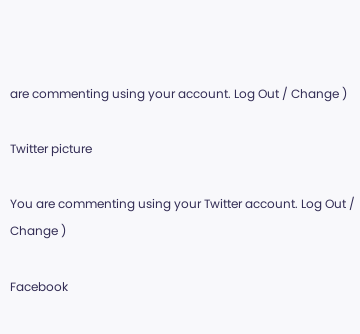are commenting using your account. Log Out / Change )

Twitter picture

You are commenting using your Twitter account. Log Out / Change )

Facebook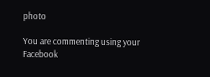photo

You are commenting using your Facebook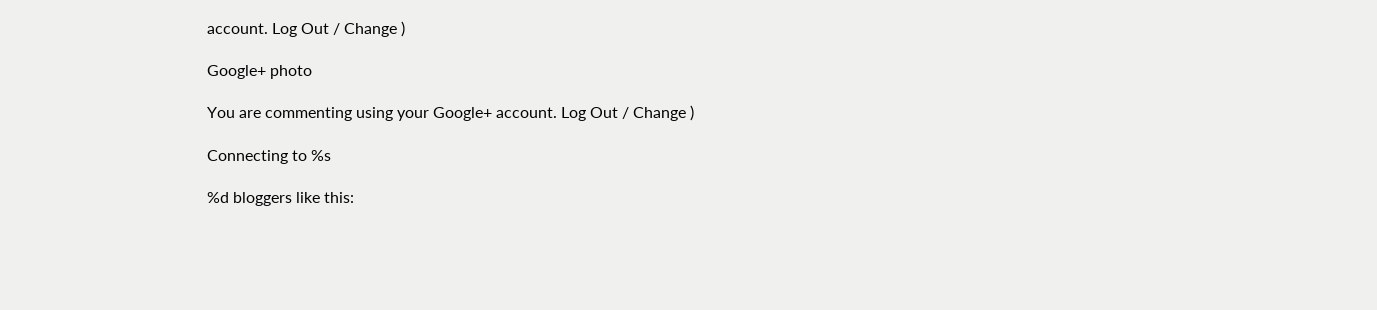account. Log Out / Change )

Google+ photo

You are commenting using your Google+ account. Log Out / Change )

Connecting to %s

%d bloggers like this: